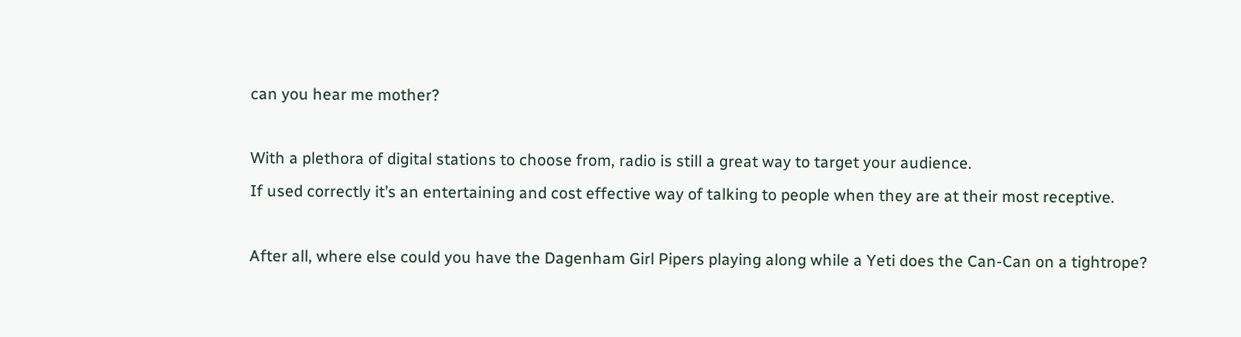can you hear me mother?

With a plethora of digital stations to choose from, radio is still a great way to target your audience.
If used correctly it’s an entertaining and cost effective way of talking to people when they are at their most receptive.

After all, where else could you have the Dagenham Girl Pipers playing along while a Yeti does the Can-Can on a tightrope?